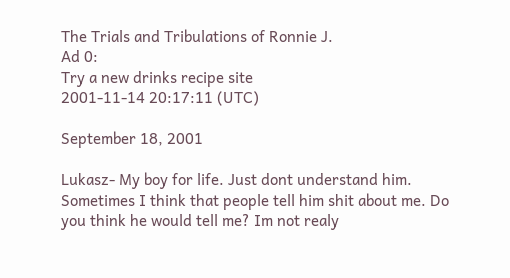The Trials and Tribulations of Ronnie J.
Ad 0:
Try a new drinks recipe site
2001-11-14 20:17:11 (UTC)

September 18, 2001

Lukasz- My boy for life. Just dont understand him.
Sometimes I think that people tell him shit about me. Do
you think he would tell me? Im not realy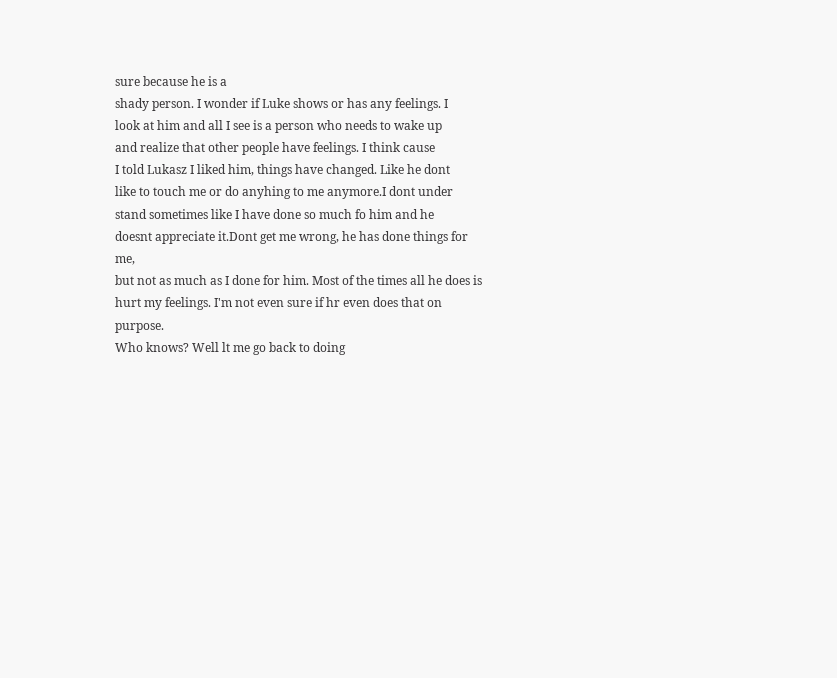sure because he is a
shady person. I wonder if Luke shows or has any feelings. I
look at him and all I see is a person who needs to wake up
and realize that other people have feelings. I think cause
I told Lukasz I liked him, things have changed. Like he dont
like to touch me or do anyhing to me anymore.I dont under
stand sometimes like I have done so much fo him and he
doesnt appreciate it.Dont get me wrong, he has done things for me,
but not as much as I done for him. Most of the times all he does is
hurt my feelings. I'm not even sure if hr even does that on purpose.
Who knows? Well lt me go back to doing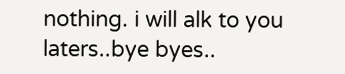nothing. i will alk to you
laters..bye byes..